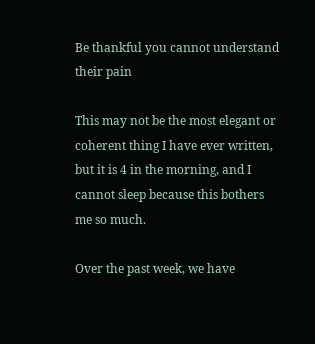Be thankful you cannot understand their pain

This may not be the most elegant or coherent thing I have ever written, but it is 4 in the morning, and I cannot sleep because this bothers me so much.

Over the past week, we have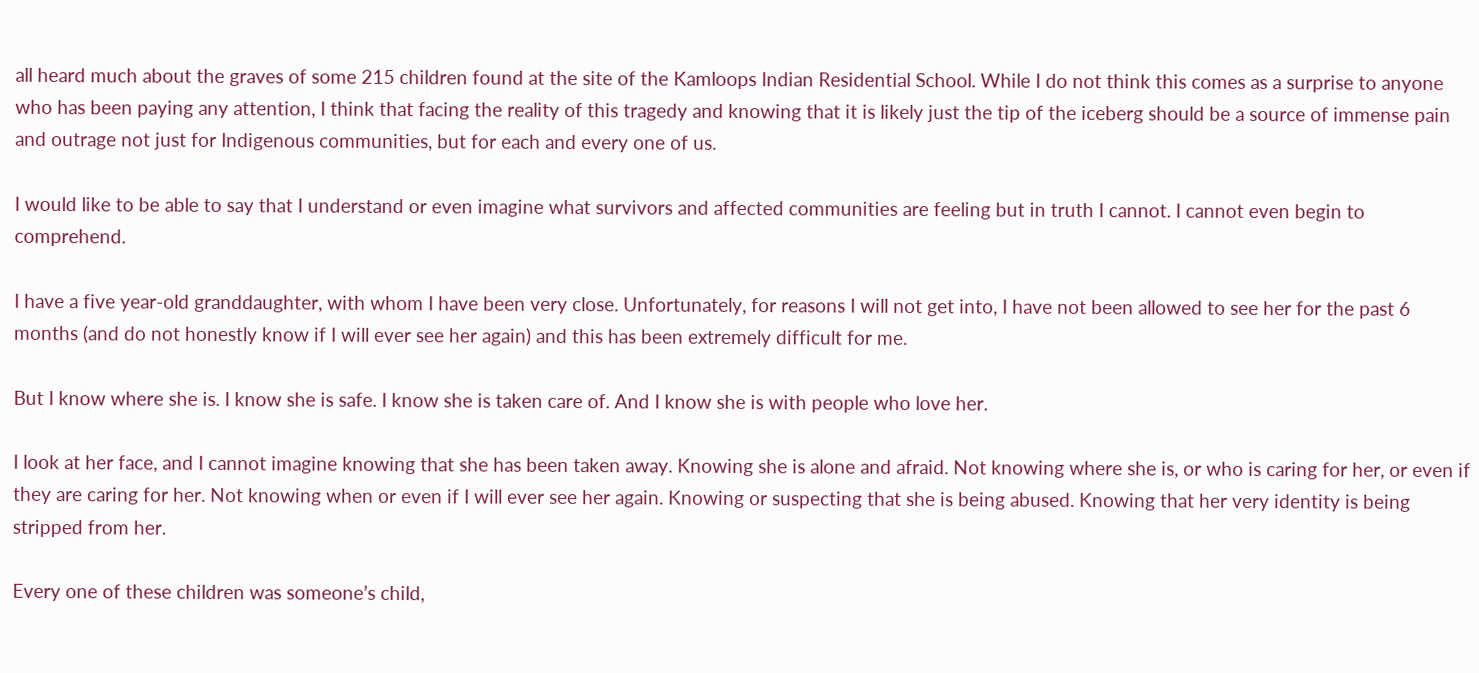all heard much about the graves of some 215 children found at the site of the Kamloops Indian Residential School. While I do not think this comes as a surprise to anyone who has been paying any attention, I think that facing the reality of this tragedy and knowing that it is likely just the tip of the iceberg should be a source of immense pain and outrage not just for Indigenous communities, but for each and every one of us.

I would like to be able to say that I understand or even imagine what survivors and affected communities are feeling but in truth I cannot. I cannot even begin to comprehend.

I have a five year-old granddaughter, with whom I have been very close. Unfortunately, for reasons I will not get into, I have not been allowed to see her for the past 6 months (and do not honestly know if I will ever see her again) and this has been extremely difficult for me.

But I know where she is. I know she is safe. I know she is taken care of. And I know she is with people who love her.

I look at her face, and I cannot imagine knowing that she has been taken away. Knowing she is alone and afraid. Not knowing where she is, or who is caring for her, or even if they are caring for her. Not knowing when or even if I will ever see her again. Knowing or suspecting that she is being abused. Knowing that her very identity is being stripped from her.

Every one of these children was someone’s child,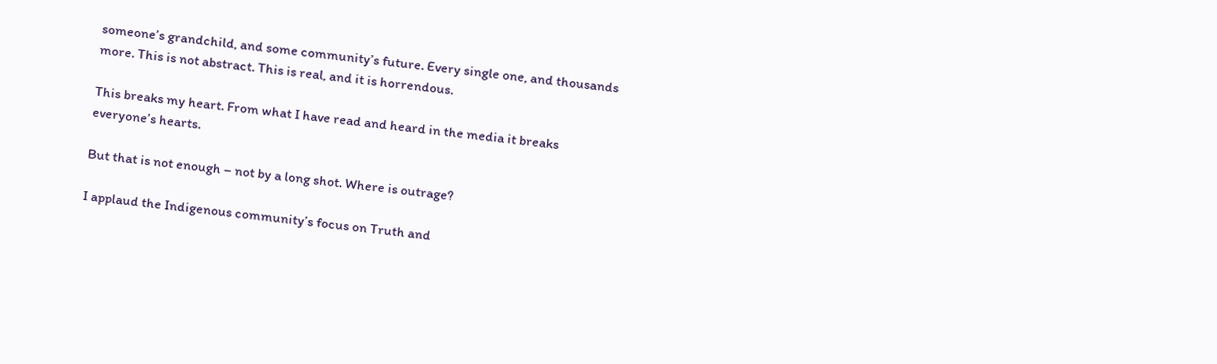someone’s grandchild, and some community’s future. Every single one, and thousands more. This is not abstract. This is real, and it is horrendous.

This breaks my heart. From what I have read and heard in the media it breaks everyone’s hearts.

But that is not enough – not by a long shot. Where is outrage?

I applaud the Indigenous community’s focus on Truth and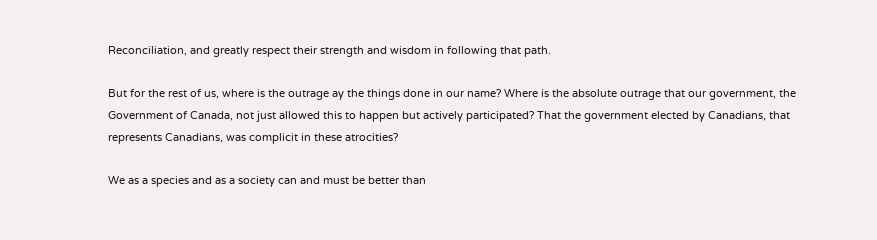Reconciliation, and greatly respect their strength and wisdom in following that path.

But for the rest of us, where is the outrage ay the things done in our name? Where is the absolute outrage that our government, the Government of Canada, not just allowed this to happen but actively participated? That the government elected by Canadians, that represents Canadians, was complicit in these atrocities?

We as a species and as a society can and must be better than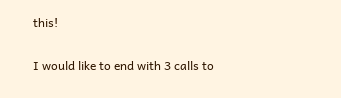this!

I would like to end with 3 calls to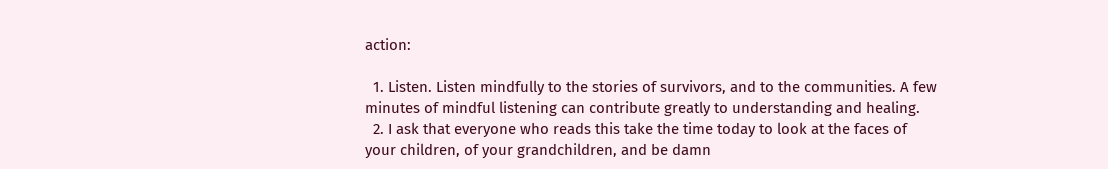action:

  1. Listen. Listen mindfully to the stories of survivors, and to the communities. A few minutes of mindful listening can contribute greatly to understanding and healing.
  2. I ask that everyone who reads this take the time today to look at the faces of your children, of your grandchildren, and be damn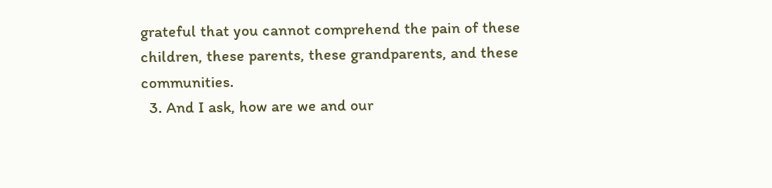grateful that you cannot comprehend the pain of these children, these parents, these grandparents, and these communities.
  3. And I ask, how are we and our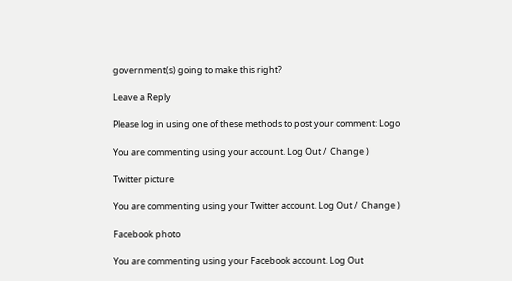government(s) going to make this right?

Leave a Reply

Please log in using one of these methods to post your comment: Logo

You are commenting using your account. Log Out /  Change )

Twitter picture

You are commenting using your Twitter account. Log Out /  Change )

Facebook photo

You are commenting using your Facebook account. Log Out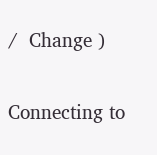/  Change )

Connecting to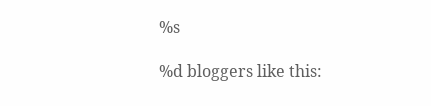%s

%d bloggers like this: